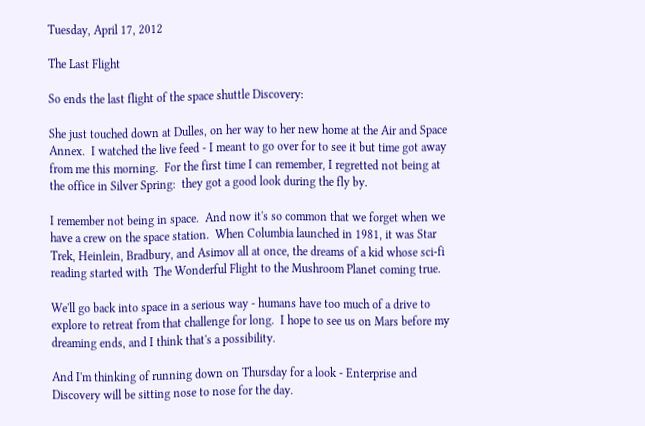Tuesday, April 17, 2012

The Last Flight

So ends the last flight of the space shuttle Discovery:

She just touched down at Dulles, on her way to her new home at the Air and Space Annex.  I watched the live feed - I meant to go over for to see it but time got away from me this morning.  For the first time I can remember, I regretted not being at the office in Silver Spring:  they got a good look during the fly by.

I remember not being in space.  And now it's so common that we forget when we have a crew on the space station.  When Columbia launched in 1981, it was Star Trek, Heinlein, Bradbury, and Asimov all at once, the dreams of a kid whose sci-fi reading started with  The Wonderful Flight to the Mushroom Planet coming true.

We'll go back into space in a serious way - humans have too much of a drive to explore to retreat from that challenge for long.  I hope to see us on Mars before my dreaming ends, and I think that's a possibility.

And I'm thinking of running down on Thursday for a look - Enterprise and Discovery will be sitting nose to nose for the day.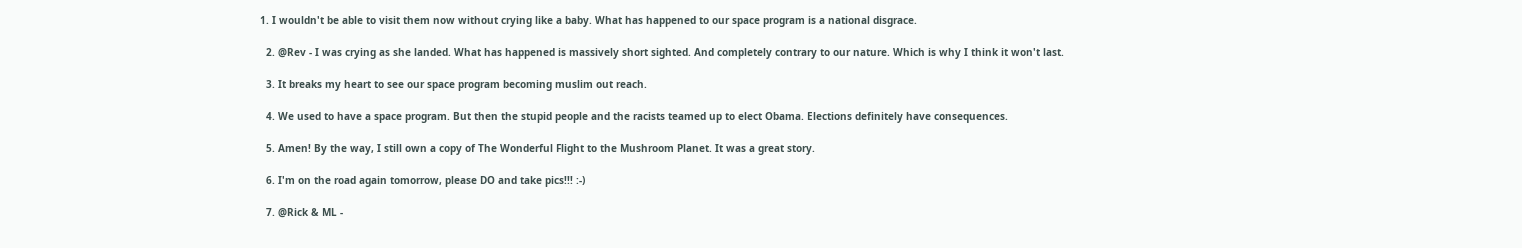1. I wouldn't be able to visit them now without crying like a baby. What has happened to our space program is a national disgrace.

  2. @Rev - I was crying as she landed. What has happened is massively short sighted. And completely contrary to our nature. Which is why I think it won't last.

  3. It breaks my heart to see our space program becoming muslim out reach.

  4. We used to have a space program. But then the stupid people and the racists teamed up to elect Obama. Elections definitely have consequences.

  5. Amen! By the way, I still own a copy of The Wonderful Flight to the Mushroom Planet. It was a great story.

  6. I'm on the road again tomorrow, please DO and take pics!!! :-)

  7. @Rick & ML -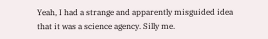Yeah, I had a strange and apparently misguided idea that it was a science agency. Silly me.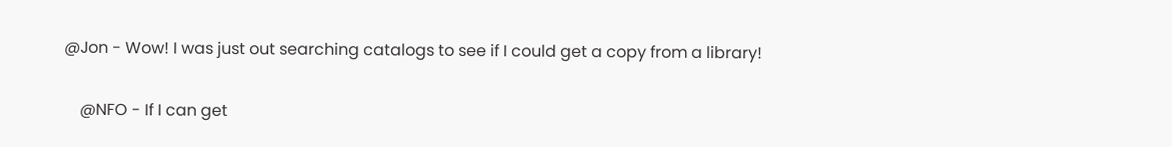@Jon - Wow! I was just out searching catalogs to see if I could get a copy from a library!

    @NFO - If I can get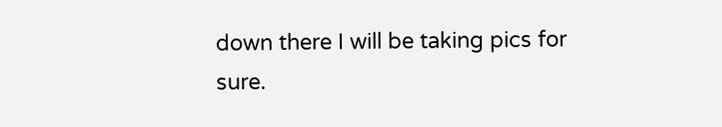down there I will be taking pics for sure.